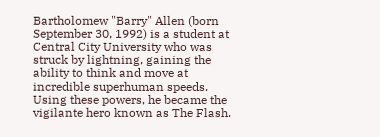Bartholomew "Barry" Allen (born September 30, 1992) is a student at Central City University who was struck by lightning, gaining the ability to think and move at incredible superhuman speeds. Using these powers, he became the vigilante hero known as The Flash.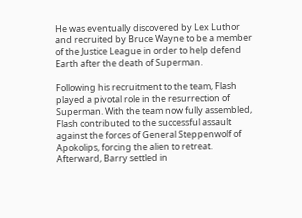He was eventually discovered by Lex Luthor and recruited by Bruce Wayne to be a member of the Justice League in order to help defend Earth after the death of Superman.

Following his recruitment to the team, Flash played a pivotal role in the resurrection of Superman. With the team now fully assembled, Flash contributed to the successful assault against the forces of General Steppenwolf of Apokolips, forcing the alien to retreat. Afterward, Barry settled in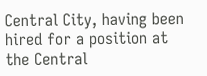Central City, having been hired for a position at the Central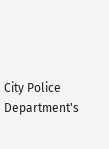City Police Department's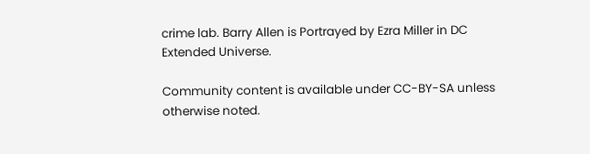crime lab. Barry Allen is Portrayed by Ezra Miller in DC Extended Universe.

Community content is available under CC-BY-SA unless otherwise noted.